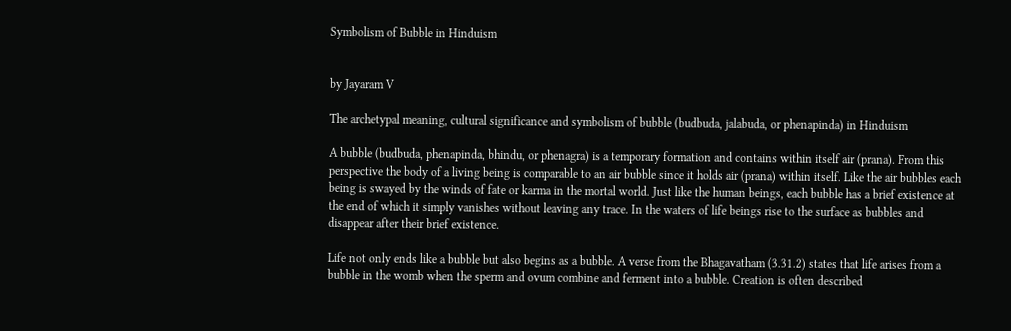Symbolism of Bubble in Hinduism


by Jayaram V

The archetypal meaning, cultural significance and symbolism of bubble (budbuda, jalabuda, or phenapinda) in Hinduism

A bubble (budbuda, phenapinda, bhindu, or phenagra) is a temporary formation and contains within itself air (prana). From this perspective the body of a living being is comparable to an air bubble since it holds air (prana) within itself. Like the air bubbles each being is swayed by the winds of fate or karma in the mortal world. Just like the human beings, each bubble has a brief existence at the end of which it simply vanishes without leaving any trace. In the waters of life beings rise to the surface as bubbles and disappear after their brief existence.

Life not only ends like a bubble but also begins as a bubble. A verse from the Bhagavatham (3.31.2) states that life arises from a bubble in the womb when the sperm and ovum combine and ferment into a bubble. Creation is often described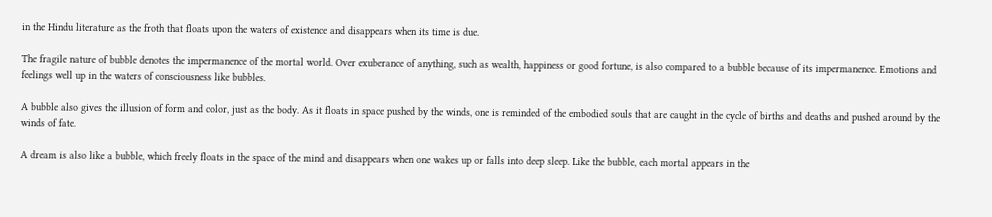in the Hindu literature as the froth that floats upon the waters of existence and disappears when its time is due.

The fragile nature of bubble denotes the impermanence of the mortal world. Over exuberance of anything, such as wealth, happiness or good fortune, is also compared to a bubble because of its impermanence. Emotions and feelings well up in the waters of consciousness like bubbles.

A bubble also gives the illusion of form and color, just as the body. As it floats in space pushed by the winds, one is reminded of the embodied souls that are caught in the cycle of births and deaths and pushed around by the winds of fate.

A dream is also like a bubble, which freely floats in the space of the mind and disappears when one wakes up or falls into deep sleep. Like the bubble, each mortal appears in the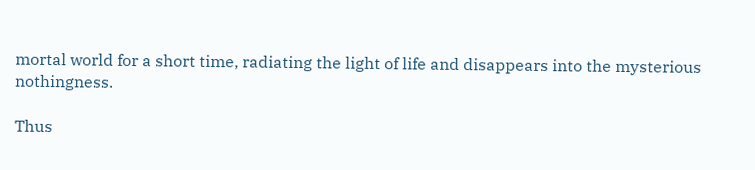mortal world for a short time, radiating the light of life and disappears into the mysterious nothingness.

Thus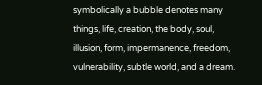symbolically a bubble denotes many things, life, creation, the body, soul, illusion, form, impermanence, freedom, vulnerability, subtle world, and a dream.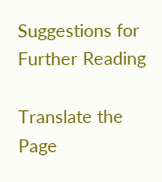Suggestions for Further Reading

Translate the Page